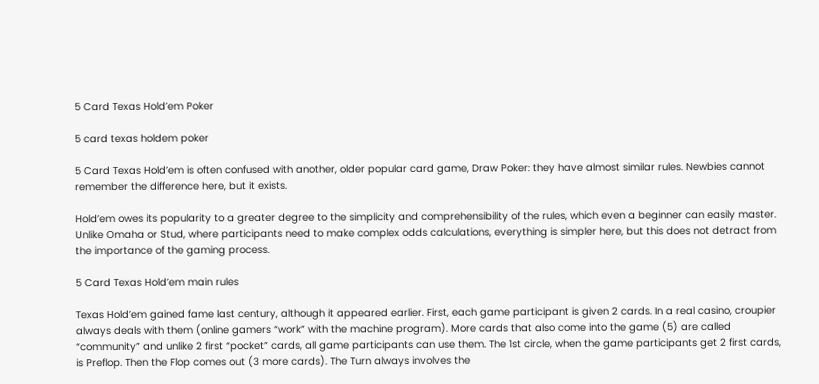5 Card Texas Hold’em Poker

5 card texas holdem poker

5 Card Texas Hold’em is often confused with another, older popular card game, Draw Poker: they have almost similar rules. Newbies cannot remember the difference here, but it exists.

Hold’em owes its popularity to a greater degree to the simplicity and comprehensibility of the rules, which even a beginner can easily master. Unlike Omaha or Stud, where participants need to make complex odds calculations, everything is simpler here, but this does not detract from the importance of the gaming process.

5 Card Texas Hold’em main rules

Texas Hold’em gained fame last century, although it appeared earlier. First, each game participant is given 2 cards. In a real casino, croupier always deals with them (online gamers “work” with the machine program). More cards that also come into the game (5) are called “community” and unlike 2 first “pocket” cards, all game participants can use them. The 1st circle, when the game participants get 2 first cards, is Preflop. Then the Flop comes out (3 more cards). The Turn always involves the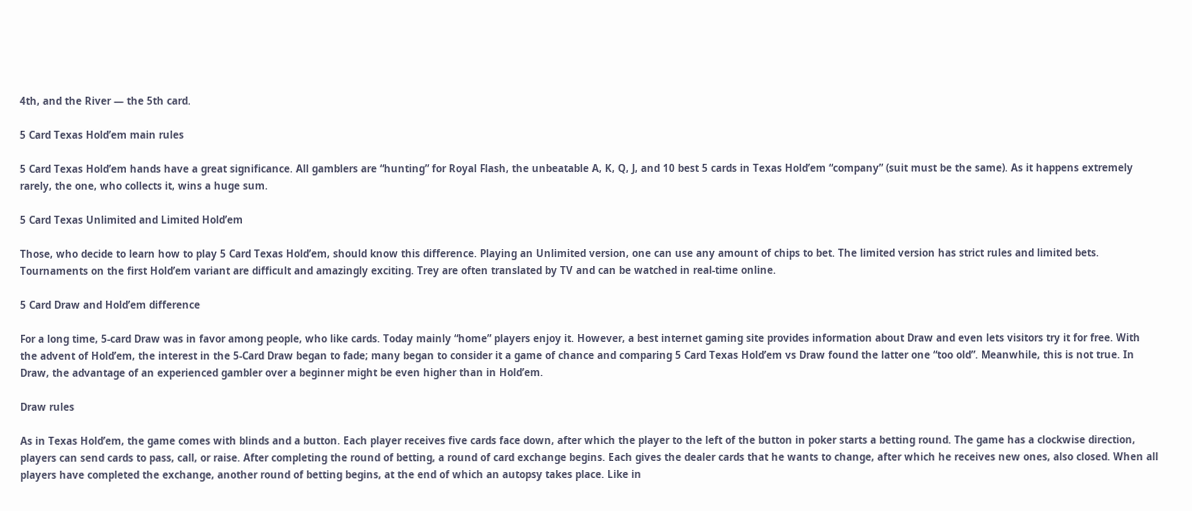4th, and the River — the 5th card.

5 Card Texas Hold’em main rules

5 Card Texas Hold’em hands have a great significance. All gamblers are “hunting” for Royal Flash, the unbeatable A, K, Q, J, and 10 best 5 cards in Texas Hold’em “company” (suit must be the same). As it happens extremely rarely, the one, who collects it, wins a huge sum.

5 Card Texas Unlimited and Limited Hold’em

Those, who decide to learn how to play 5 Card Texas Hold’em, should know this difference. Playing an Unlimited version, one can use any amount of chips to bet. The limited version has strict rules and limited bets. Tournaments on the first Hold’em variant are difficult and amazingly exciting. Trey are often translated by TV and can be watched in real-time online.

5 Card Draw and Hold’em difference

For a long time, 5-card Draw was in favor among people, who like cards. Today mainly “home” players enjoy it. However, a best internet gaming site provides information about Draw and even lets visitors try it for free. With the advent of Hold’em, the interest in the 5-Card Draw began to fade; many began to consider it a game of chance and comparing 5 Card Texas Hold’em vs Draw found the latter one “too old”. Meanwhile, this is not true. In Draw, the advantage of an experienced gambler over a beginner might be even higher than in Hold’em.

Draw rules

As in Texas Hold’em, the game comes with blinds and a button. Each player receives five cards face down, after which the player to the left of the button in poker starts a betting round. The game has a clockwise direction, players can send cards to pass, call, or raise. After completing the round of betting, a round of card exchange begins. Each gives the dealer cards that he wants to change, after which he receives new ones, also closed. When all players have completed the exchange, another round of betting begins, at the end of which an autopsy takes place. Like in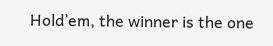Hold’em, the winner is the one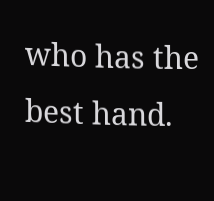who has the best hand.